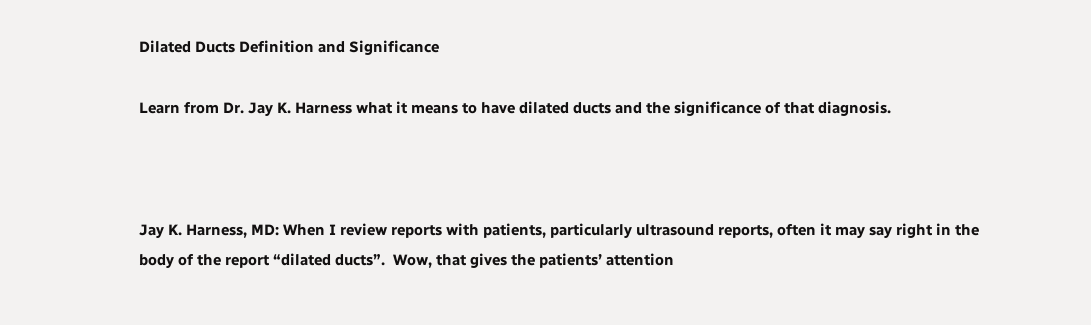Dilated Ducts Definition and Significance

Learn from Dr. Jay K. Harness what it means to have dilated ducts and the significance of that diagnosis.



Jay K. Harness, MD: When I review reports with patients, particularly ultrasound reports, often it may say right in the body of the report “dilated ducts”.  Wow, that gives the patients’ attention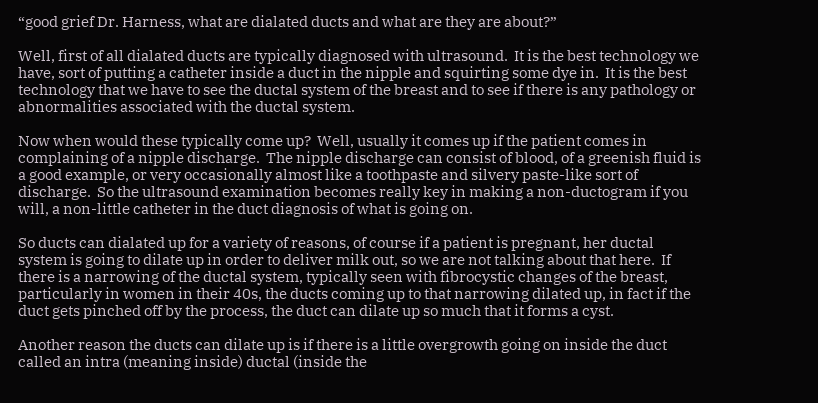“good grief Dr. Harness, what are dialated ducts and what are they are about?”

Well, first of all dialated ducts are typically diagnosed with ultrasound.  It is the best technology we have, sort of putting a catheter inside a duct in the nipple and squirting some dye in.  It is the best technology that we have to see the ductal system of the breast and to see if there is any pathology or abnormalities associated with the ductal system.

Now when would these typically come up?  Well, usually it comes up if the patient comes in complaining of a nipple discharge.  The nipple discharge can consist of blood, of a greenish fluid is a good example, or very occasionally almost like a toothpaste and silvery paste-like sort of discharge.  So the ultrasound examination becomes really key in making a non-ductogram if you will, a non-little catheter in the duct diagnosis of what is going on.

So ducts can dialated up for a variety of reasons, of course if a patient is pregnant, her ductal system is going to dilate up in order to deliver milk out, so we are not talking about that here.  If there is a narrowing of the ductal system, typically seen with fibrocystic changes of the breast, particularly in women in their 40s, the ducts coming up to that narrowing dilated up, in fact if the duct gets pinched off by the process, the duct can dilate up so much that it forms a cyst.

Another reason the ducts can dilate up is if there is a little overgrowth going on inside the duct called an intra (meaning inside) ductal (inside the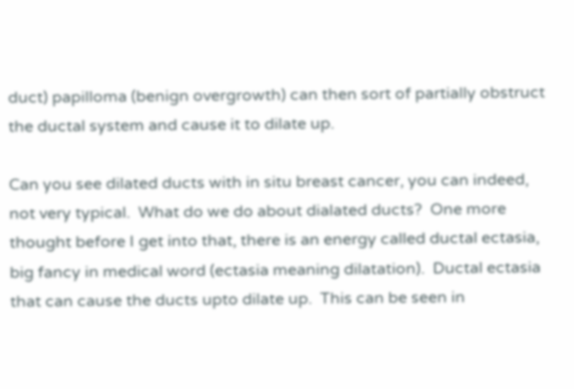duct) papilloma (benign overgrowth) can then sort of partially obstruct the ductal system and cause it to dilate up.

Can you see dilated ducts with in situ breast cancer, you can indeed, not very typical.  What do we do about dialated ducts?  One more thought before I get into that, there is an energy called ductal ectasia, big fancy in medical word (ectasia meaning dilatation).  Ductal ectasia that can cause the ducts upto dilate up.  This can be seen in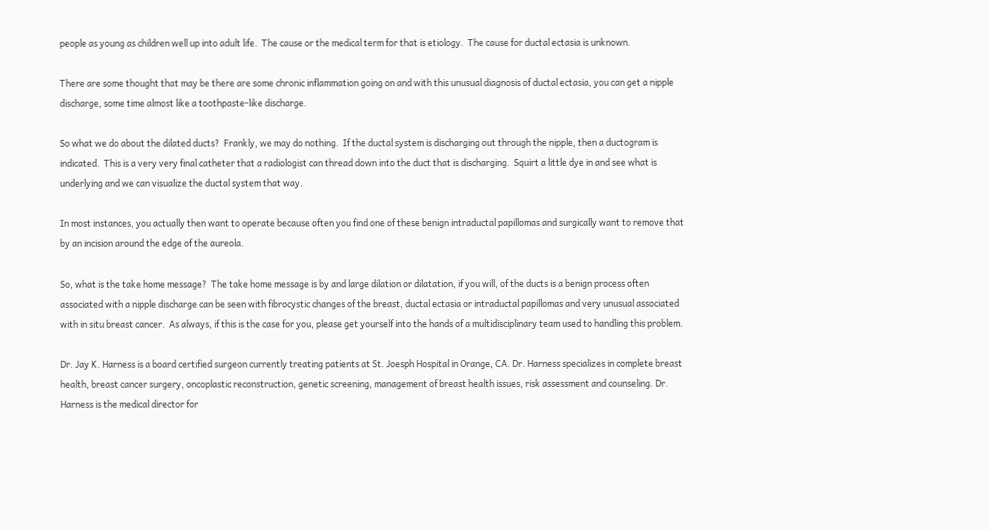people as young as children well up into adult life.  The cause or the medical term for that is etiology.  The cause for ductal ectasia is unknown.

There are some thought that may be there are some chronic inflammation going on and with this unusual diagnosis of ductal ectasia, you can get a nipple discharge, some time almost like a toothpaste-like discharge.

So what we do about the dilated ducts?  Frankly, we may do nothing.  If the ductal system is discharging out through the nipple, then a ductogram is indicated.  This is a very very final catheter that a radiologist can thread down into the duct that is discharging.  Squirt a little dye in and see what is underlying and we can visualize the ductal system that way.

In most instances, you actually then want to operate because often you find one of these benign intraductal papillomas and surgically want to remove that by an incision around the edge of the aureola.

So, what is the take home message?  The take home message is by and large dilation or dilatation, if you will, of the ducts is a benign process often associated with a nipple discharge can be seen with fibrocystic changes of the breast, ductal ectasia or intraductal papillomas and very unusual associated with in situ breast cancer.  As always, if this is the case for you, please get yourself into the hands of a multidisciplinary team used to handling this problem.

Dr. Jay K. Harness is a board certified surgeon currently treating patients at St. Joesph Hospital in Orange, CA. Dr. Harness specializes in complete breast health, breast cancer surgery, oncoplastic reconstruction, genetic screening, management of breast health issues, risk assessment and counseling. Dr. Harness is the medical director for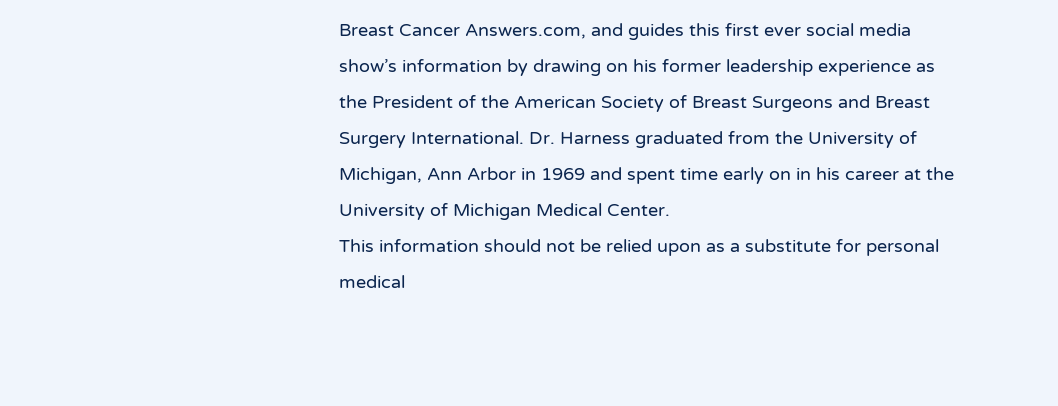Breast Cancer Answers.com, and guides this first ever social media show’s information by drawing on his former leadership experience as the President of the American Society of Breast Surgeons and Breast Surgery International. Dr. Harness graduated from the University of Michigan, Ann Arbor in 1969 and spent time early on in his career at the University of Michigan Medical Center.
This information should not be relied upon as a substitute for personal medical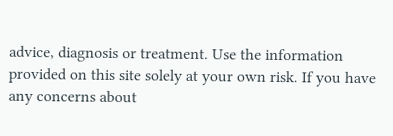advice, diagnosis or treatment. Use the information provided on this site solely at your own risk. If you have any concerns about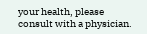your health, please consult with a physician.